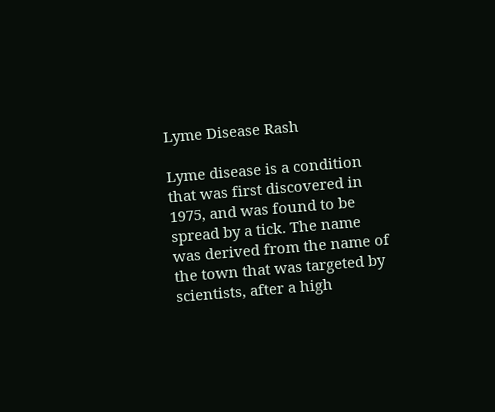Lyme Disease Rash

Lyme disease is a condition that was first discovered in 1975, and was found to be spread by a tick. The name was derived from the name of the town that was targeted by scientists, after a high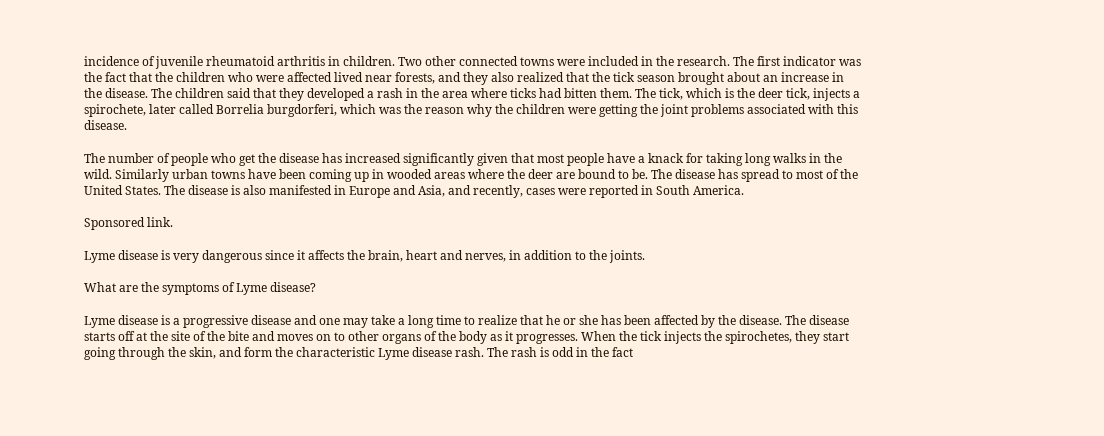incidence of juvenile rheumatoid arthritis in children. Two other connected towns were included in the research. The first indicator was the fact that the children who were affected lived near forests, and they also realized that the tick season brought about an increase in the disease. The children said that they developed a rash in the area where ticks had bitten them. The tick, which is the deer tick, injects a spirochete, later called Borrelia burgdorferi, which was the reason why the children were getting the joint problems associated with this disease.

The number of people who get the disease has increased significantly given that most people have a knack for taking long walks in the wild. Similarly urban towns have been coming up in wooded areas where the deer are bound to be. The disease has spread to most of the United States. The disease is also manifested in Europe and Asia, and recently, cases were reported in South America.

Sponsored link.

Lyme disease is very dangerous since it affects the brain, heart and nerves, in addition to the joints.

What are the symptoms of Lyme disease?

Lyme disease is a progressive disease and one may take a long time to realize that he or she has been affected by the disease. The disease starts off at the site of the bite and moves on to other organs of the body as it progresses. When the tick injects the spirochetes, they start going through the skin, and form the characteristic Lyme disease rash. The rash is odd in the fact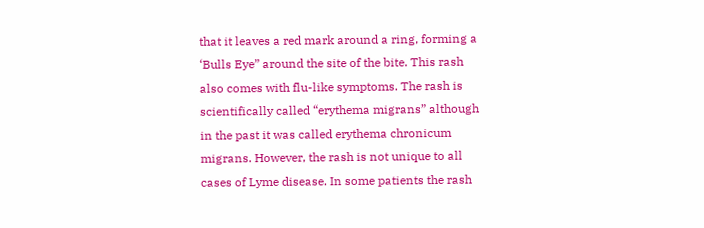that it leaves a red mark around a ring, forming a ‘Bulls Eye” around the site of the bite. This rash also comes with flu-like symptoms. The rash is scientifically called “erythema migrans” although in the past it was called erythema chronicum migrans. However, the rash is not unique to all cases of Lyme disease. In some patients the rash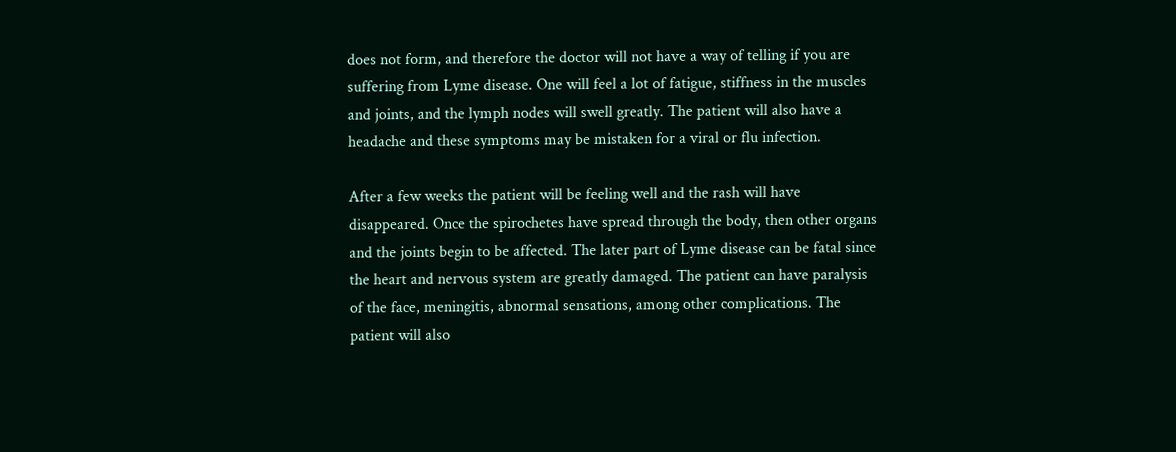does not form, and therefore the doctor will not have a way of telling if you are suffering from Lyme disease. One will feel a lot of fatigue, stiffness in the muscles and joints, and the lymph nodes will swell greatly. The patient will also have a headache and these symptoms may be mistaken for a viral or flu infection.

After a few weeks the patient will be feeling well and the rash will have disappeared. Once the spirochetes have spread through the body, then other organs and the joints begin to be affected. The later part of Lyme disease can be fatal since the heart and nervous system are greatly damaged. The patient can have paralysis of the face, meningitis, abnormal sensations, among other complications. The patient will also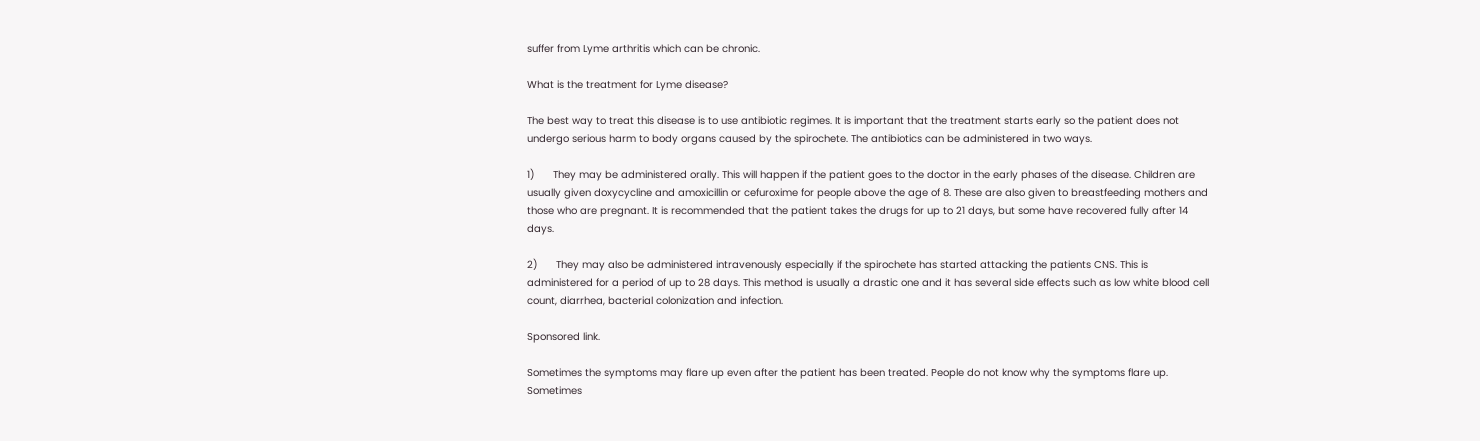suffer from Lyme arthritis which can be chronic.

What is the treatment for Lyme disease?

The best way to treat this disease is to use antibiotic regimes. It is important that the treatment starts early so the patient does not undergo serious harm to body organs caused by the spirochete. The antibiotics can be administered in two ways.

1)      They may be administered orally. This will happen if the patient goes to the doctor in the early phases of the disease. Children are usually given doxycycline and amoxicillin or cefuroxime for people above the age of 8. These are also given to breastfeeding mothers and those who are pregnant. It is recommended that the patient takes the drugs for up to 21 days, but some have recovered fully after 14 days.

2)      They may also be administered intravenously especially if the spirochete has started attacking the patients CNS. This is administered for a period of up to 28 days. This method is usually a drastic one and it has several side effects such as low white blood cell count, diarrhea, bacterial colonization and infection.

Sponsored link.

Sometimes the symptoms may flare up even after the patient has been treated. People do not know why the symptoms flare up. Sometimes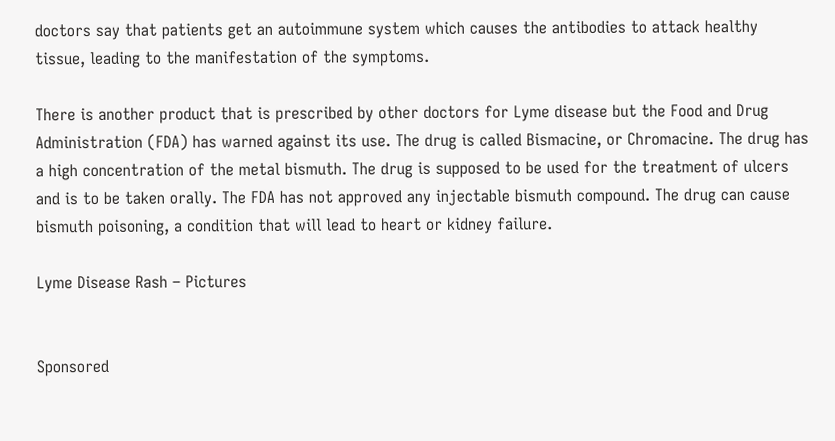doctors say that patients get an autoimmune system which causes the antibodies to attack healthy tissue, leading to the manifestation of the symptoms.

There is another product that is prescribed by other doctors for Lyme disease but the Food and Drug Administration (FDA) has warned against its use. The drug is called Bismacine, or Chromacine. The drug has a high concentration of the metal bismuth. The drug is supposed to be used for the treatment of ulcers and is to be taken orally. The FDA has not approved any injectable bismuth compound. The drug can cause bismuth poisoning, a condition that will lead to heart or kidney failure.

Lyme Disease Rash – Pictures


Sponsored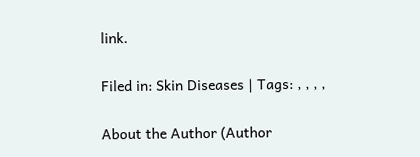link.

Filed in: Skin Diseases | Tags: , , , ,

About the Author (Author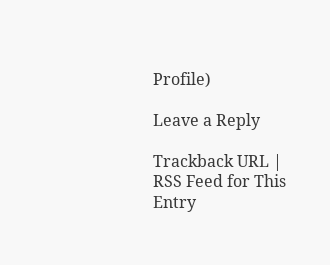Profile)

Leave a Reply

Trackback URL | RSS Feed for This Entry